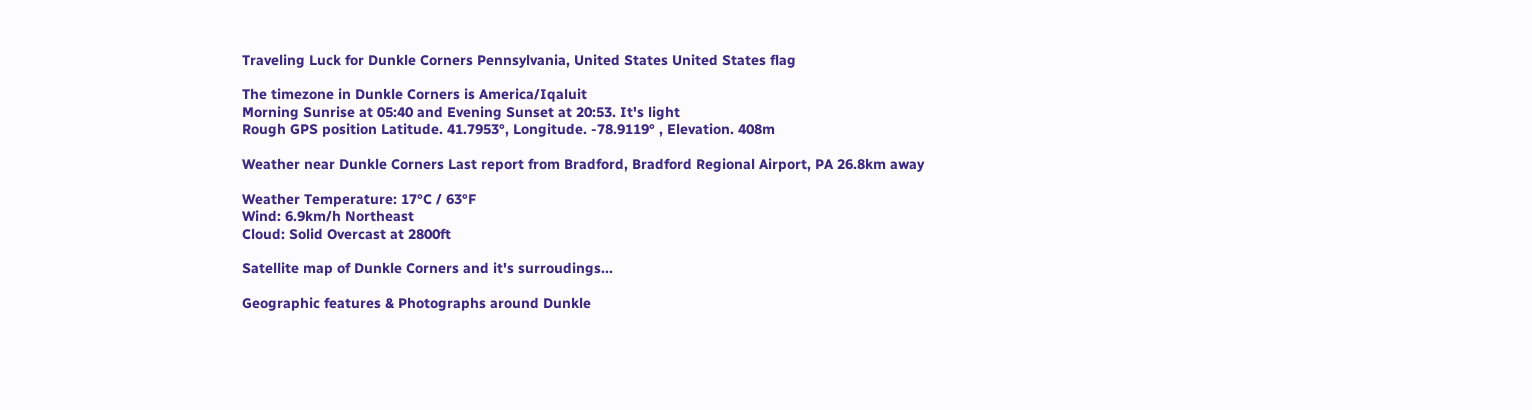Traveling Luck for Dunkle Corners Pennsylvania, United States United States flag

The timezone in Dunkle Corners is America/Iqaluit
Morning Sunrise at 05:40 and Evening Sunset at 20:53. It's light
Rough GPS position Latitude. 41.7953°, Longitude. -78.9119° , Elevation. 408m

Weather near Dunkle Corners Last report from Bradford, Bradford Regional Airport, PA 26.8km away

Weather Temperature: 17°C / 63°F
Wind: 6.9km/h Northeast
Cloud: Solid Overcast at 2800ft

Satellite map of Dunkle Corners and it's surroudings...

Geographic features & Photographs around Dunkle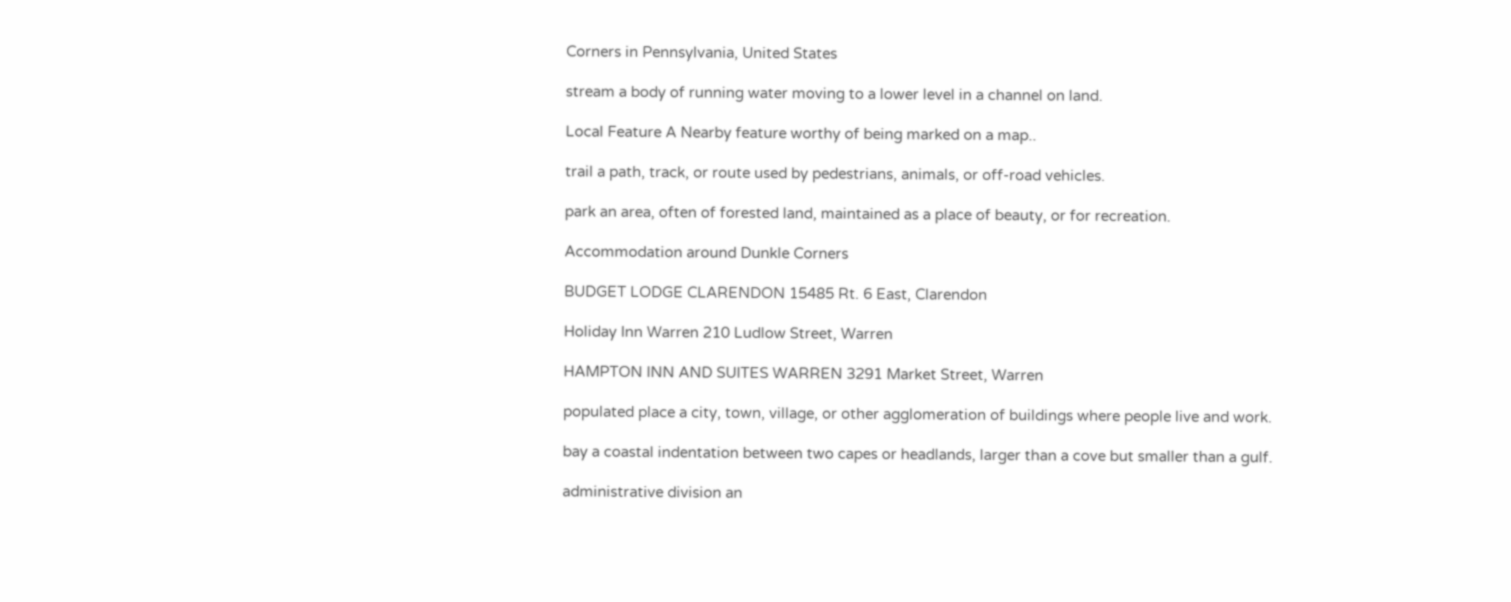Corners in Pennsylvania, United States

stream a body of running water moving to a lower level in a channel on land.

Local Feature A Nearby feature worthy of being marked on a map..

trail a path, track, or route used by pedestrians, animals, or off-road vehicles.

park an area, often of forested land, maintained as a place of beauty, or for recreation.

Accommodation around Dunkle Corners

BUDGET LODGE CLARENDON 15485 Rt. 6 East, Clarendon

Holiday Inn Warren 210 Ludlow Street, Warren

HAMPTON INN AND SUITES WARREN 3291 Market Street, Warren

populated place a city, town, village, or other agglomeration of buildings where people live and work.

bay a coastal indentation between two capes or headlands, larger than a cove but smaller than a gulf.

administrative division an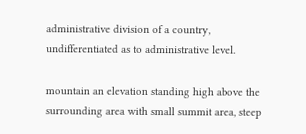administrative division of a country, undifferentiated as to administrative level.

mountain an elevation standing high above the surrounding area with small summit area, steep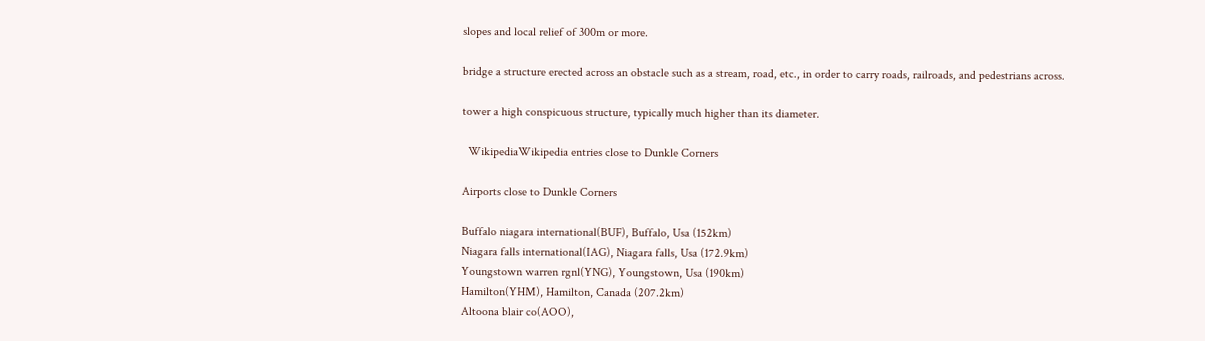slopes and local relief of 300m or more.

bridge a structure erected across an obstacle such as a stream, road, etc., in order to carry roads, railroads, and pedestrians across.

tower a high conspicuous structure, typically much higher than its diameter.

  WikipediaWikipedia entries close to Dunkle Corners

Airports close to Dunkle Corners

Buffalo niagara international(BUF), Buffalo, Usa (152km)
Niagara falls international(IAG), Niagara falls, Usa (172.9km)
Youngstown warren rgnl(YNG), Youngstown, Usa (190km)
Hamilton(YHM), Hamilton, Canada (207.2km)
Altoona blair co(AOO),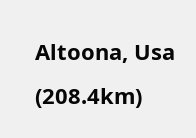Altoona, Usa (208.4km)